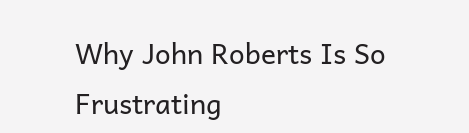Why John Roberts Is So Frustrating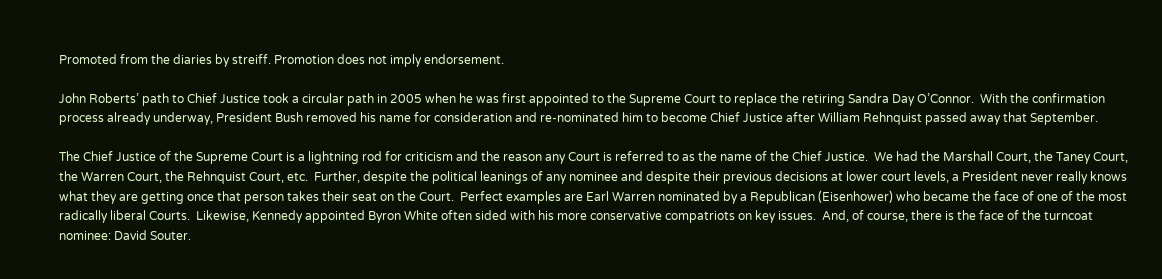Promoted from the diaries by streiff. Promotion does not imply endorsement.

John Roberts’ path to Chief Justice took a circular path in 2005 when he was first appointed to the Supreme Court to replace the retiring Sandra Day O’Connor.  With the confirmation process already underway, President Bush removed his name for consideration and re-nominated him to become Chief Justice after William Rehnquist passed away that September.

The Chief Justice of the Supreme Court is a lightning rod for criticism and the reason any Court is referred to as the name of the Chief Justice.  We had the Marshall Court, the Taney Court, the Warren Court, the Rehnquist Court, etc.  Further, despite the political leanings of any nominee and despite their previous decisions at lower court levels, a President never really knows what they are getting once that person takes their seat on the Court.  Perfect examples are Earl Warren nominated by a Republican (Eisenhower) who became the face of one of the most radically liberal Courts.  Likewise, Kennedy appointed Byron White often sided with his more conservative compatriots on key issues.  And, of course, there is the face of the turncoat nominee: David Souter.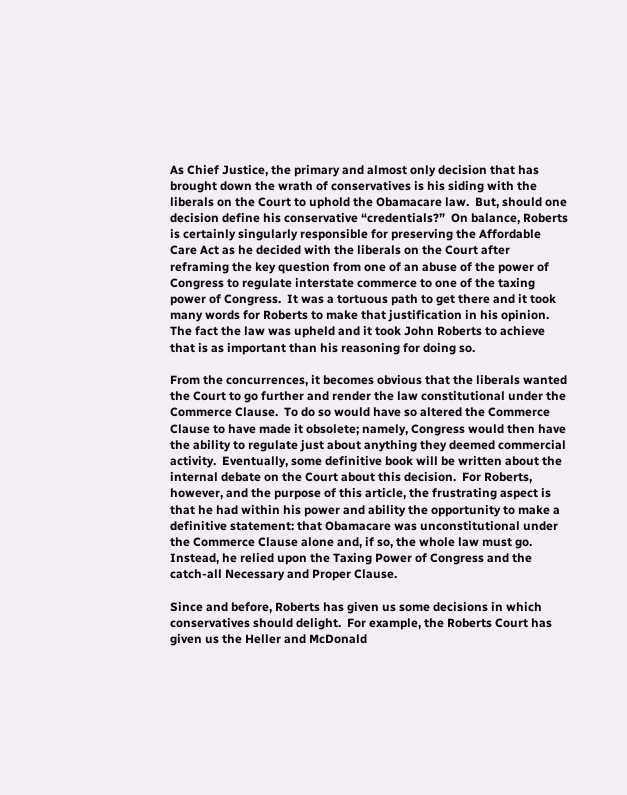As Chief Justice, the primary and almost only decision that has brought down the wrath of conservatives is his siding with the liberals on the Court to uphold the Obamacare law.  But, should one decision define his conservative “credentials?”  On balance, Roberts is certainly singularly responsible for preserving the Affordable Care Act as he decided with the liberals on the Court after reframing the key question from one of an abuse of the power of Congress to regulate interstate commerce to one of the taxing power of Congress.  It was a tortuous path to get there and it took many words for Roberts to make that justification in his opinion.  The fact the law was upheld and it took John Roberts to achieve that is as important than his reasoning for doing so.

From the concurrences, it becomes obvious that the liberals wanted the Court to go further and render the law constitutional under the Commerce Clause.  To do so would have so altered the Commerce Clause to have made it obsolete; namely, Congress would then have the ability to regulate just about anything they deemed commercial activity.  Eventually, some definitive book will be written about the internal debate on the Court about this decision.  For Roberts, however, and the purpose of this article, the frustrating aspect is that he had within his power and ability the opportunity to make a definitive statement: that Obamacare was unconstitutional under the Commerce Clause alone and, if so, the whole law must go.  Instead, he relied upon the Taxing Power of Congress and the catch-all Necessary and Proper Clause.

Since and before, Roberts has given us some decisions in which conservatives should delight.  For example, the Roberts Court has given us the Heller and McDonald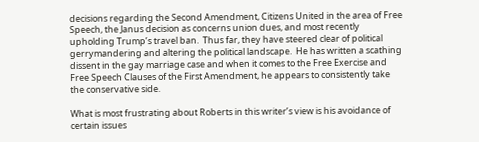decisions regarding the Second Amendment, Citizens United in the area of Free Speech, the Janus decision as concerns union dues, and most recently upholding Trump’s travel ban.  Thus far, they have steered clear of political gerrymandering and altering the political landscape.  He has written a scathing dissent in the gay marriage case and when it comes to the Free Exercise and Free Speech Clauses of the First Amendment, he appears to consistently take the conservative side.

What is most frustrating about Roberts in this writer’s view is his avoidance of certain issues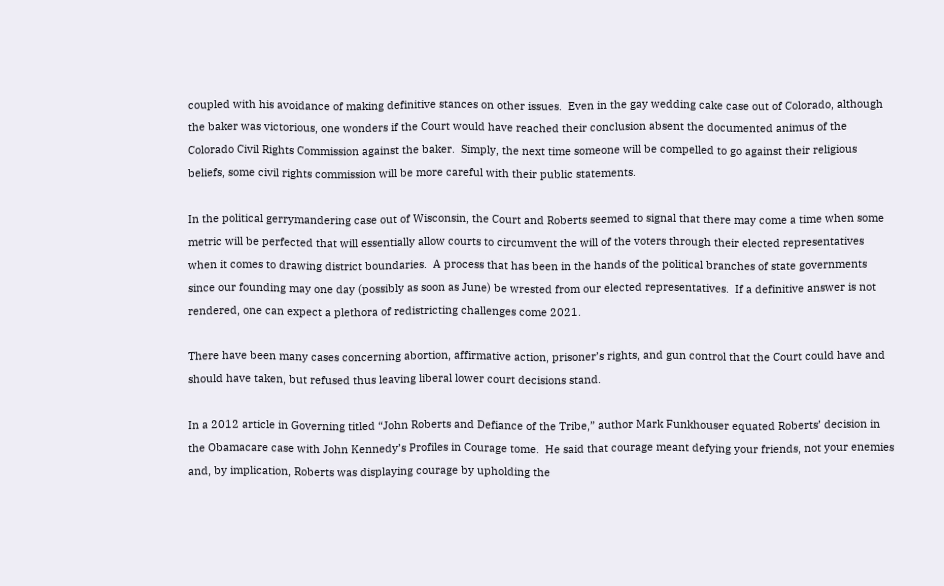coupled with his avoidance of making definitive stances on other issues.  Even in the gay wedding cake case out of Colorado, although the baker was victorious, one wonders if the Court would have reached their conclusion absent the documented animus of the Colorado Civil Rights Commission against the baker.  Simply, the next time someone will be compelled to go against their religious beliefs, some civil rights commission will be more careful with their public statements.

In the political gerrymandering case out of Wisconsin, the Court and Roberts seemed to signal that there may come a time when some metric will be perfected that will essentially allow courts to circumvent the will of the voters through their elected representatives when it comes to drawing district boundaries.  A process that has been in the hands of the political branches of state governments since our founding may one day (possibly as soon as June) be wrested from our elected representatives.  If a definitive answer is not rendered, one can expect a plethora of redistricting challenges come 2021.

There have been many cases concerning abortion, affirmative action, prisoner’s rights, and gun control that the Court could have and should have taken, but refused thus leaving liberal lower court decisions stand.

In a 2012 article in Governing titled “John Roberts and Defiance of the Tribe,” author Mark Funkhouser equated Roberts’ decision in the Obamacare case with John Kennedy’s Profiles in Courage tome.  He said that courage meant defying your friends, not your enemies and, by implication, Roberts was displaying courage by upholding the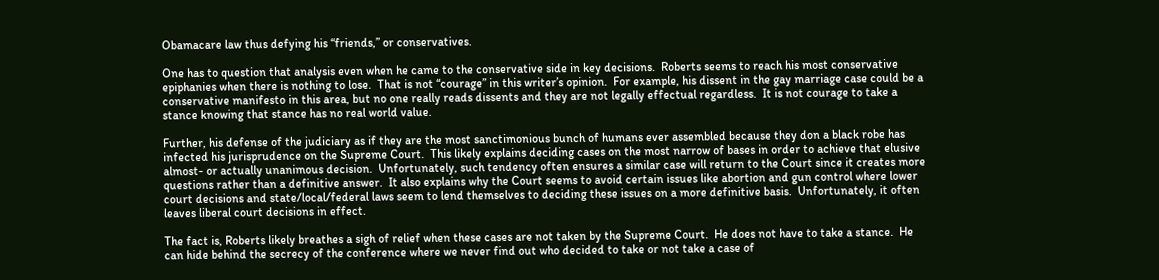Obamacare law thus defying his “friends,” or conservatives.

One has to question that analysis even when he came to the conservative side in key decisions.  Roberts seems to reach his most conservative epiphanies when there is nothing to lose.  That is not “courage” in this writer’s opinion.  For example, his dissent in the gay marriage case could be a conservative manifesto in this area, but no one really reads dissents and they are not legally effectual regardless.  It is not courage to take a stance knowing that stance has no real world value.

Further, his defense of the judiciary as if they are the most sanctimonious bunch of humans ever assembled because they don a black robe has infected his jurisprudence on the Supreme Court.  This likely explains deciding cases on the most narrow of bases in order to achieve that elusive almost- or actually unanimous decision.  Unfortunately, such tendency often ensures a similar case will return to the Court since it creates more questions rather than a definitive answer.  It also explains why the Court seems to avoid certain issues like abortion and gun control where lower court decisions and state/local/federal laws seem to lend themselves to deciding these issues on a more definitive basis.  Unfortunately, it often leaves liberal court decisions in effect.

The fact is, Roberts likely breathes a sigh of relief when these cases are not taken by the Supreme Court.  He does not have to take a stance.  He can hide behind the secrecy of the conference where we never find out who decided to take or not take a case of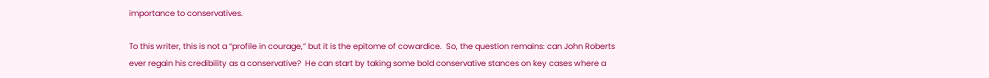importance to conservatives.

To this writer, this is not a “profile in courage,” but it is the epitome of cowardice.  So, the question remains: can John Roberts ever regain his credibility as a conservative?  He can start by taking some bold conservative stances on key cases where a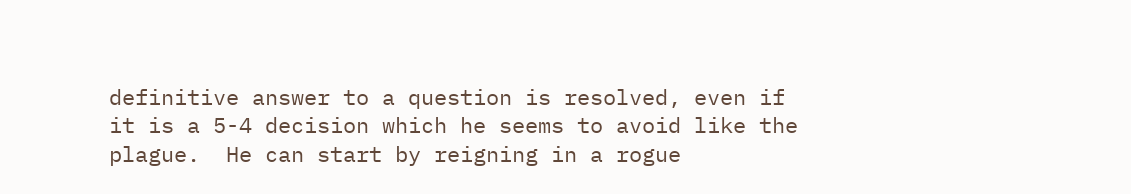definitive answer to a question is resolved, even if it is a 5-4 decision which he seems to avoid like the plague.  He can start by reigning in a rogue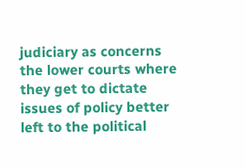judiciary as concerns the lower courts where they get to dictate issues of policy better left to the political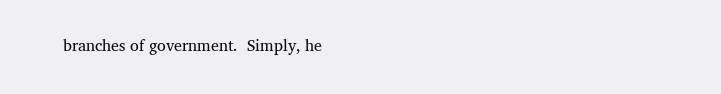branches of government.  Simply, he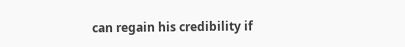can regain his credibility if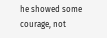he showed some courage, not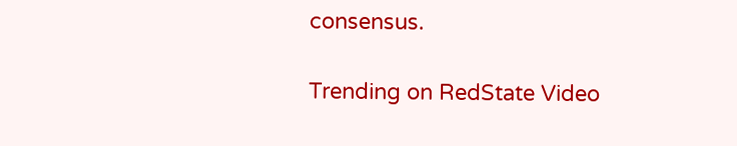consensus.

Trending on RedState Video